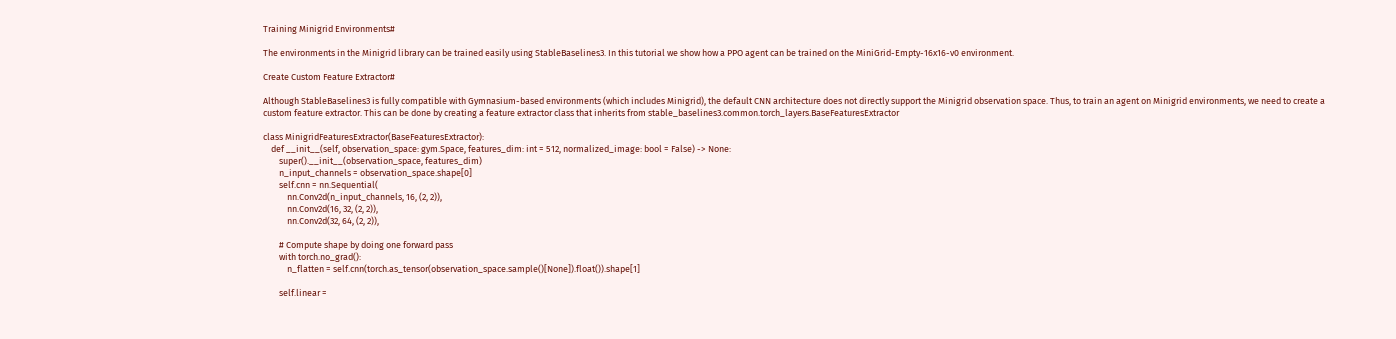Training Minigrid Environments#

The environments in the Minigrid library can be trained easily using StableBaselines3. In this tutorial we show how a PPO agent can be trained on the MiniGrid-Empty-16x16-v0 environment.

Create Custom Feature Extractor#

Although StableBaselines3 is fully compatible with Gymnasium-based environments (which includes Minigrid), the default CNN architecture does not directly support the Minigrid observation space. Thus, to train an agent on Minigrid environments, we need to create a custom feature extractor. This can be done by creating a feature extractor class that inherits from stable_baselines3.common.torch_layers.BaseFeaturesExtractor

class MinigridFeaturesExtractor(BaseFeaturesExtractor):
    def __init__(self, observation_space: gym.Space, features_dim: int = 512, normalized_image: bool = False) -> None:
        super().__init__(observation_space, features_dim)
        n_input_channels = observation_space.shape[0]
        self.cnn = nn.Sequential(
            nn.Conv2d(n_input_channels, 16, (2, 2)),
            nn.Conv2d(16, 32, (2, 2)),
            nn.Conv2d(32, 64, (2, 2)),

        # Compute shape by doing one forward pass
        with torch.no_grad():
            n_flatten = self.cnn(torch.as_tensor(observation_space.sample()[None]).float()).shape[1]

        self.linear =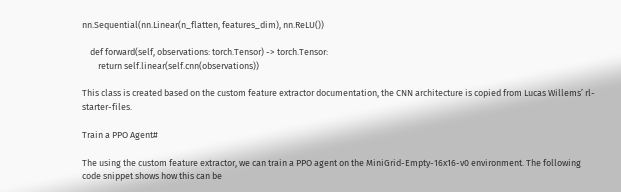nn.Sequential(nn.Linear(n_flatten, features_dim), nn.ReLU())

    def forward(self, observations: torch.Tensor) -> torch.Tensor:
        return self.linear(self.cnn(observations))

This class is created based on the custom feature extractor documentation, the CNN architecture is copied from Lucas Willems’ rl-starter-files.

Train a PPO Agent#

The using the custom feature extractor, we can train a PPO agent on the MiniGrid-Empty-16x16-v0 environment. The following code snippet shows how this can be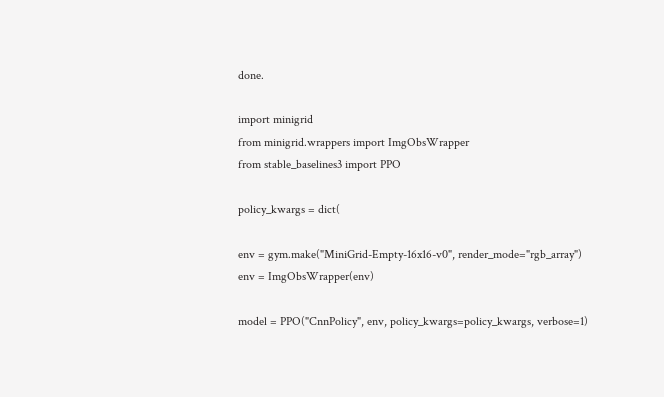done.

import minigrid
from minigrid.wrappers import ImgObsWrapper
from stable_baselines3 import PPO

policy_kwargs = dict(

env = gym.make("MiniGrid-Empty-16x16-v0", render_mode="rgb_array")
env = ImgObsWrapper(env)

model = PPO("CnnPolicy", env, policy_kwargs=policy_kwargs, verbose=1)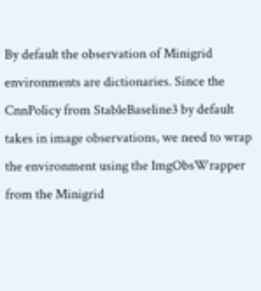By default the observation of Minigrid environments are dictionaries. Since the CnnPolicy from StableBaseline3 by default takes in image observations, we need to wrap the environment using the ImgObsWrapper from the Minigrid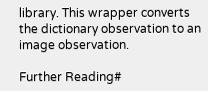library. This wrapper converts the dictionary observation to an image observation.

Further Reading#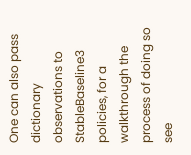One can also pass dictionary observations to StableBaseline3 policies, for a walkthrough the process of doing so see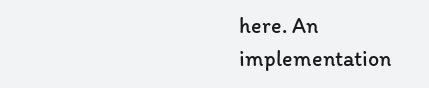here. An implementation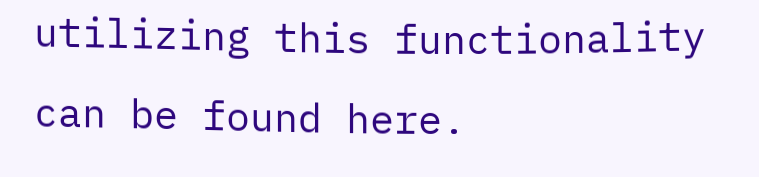utilizing this functionality can be found here.